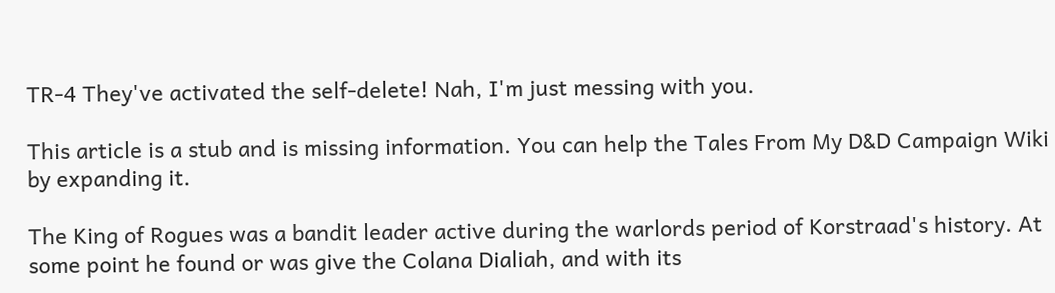TR-4 They've activated the self-delete! Nah, I'm just messing with you.

This article is a stub and is missing information. You can help the Tales From My D&D Campaign Wiki by expanding it.

The King of Rogues was a bandit leader active during the warlords period of Korstraad's history. At some point he found or was give the Colana Dialiah, and with its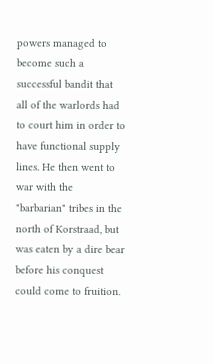powers managed to become such a successful bandit that all of the warlords had to court him in order to have functional supply lines. He then went to war with the "barbarian" tribes in the north of Korstraad, but was eaten by a dire bear before his conquest could come to fruition.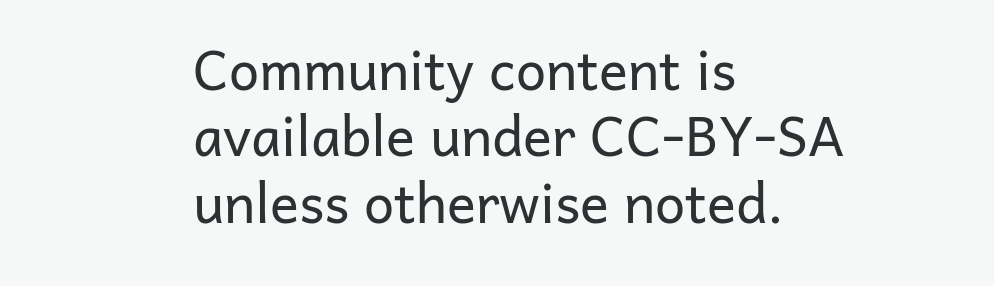Community content is available under CC-BY-SA unless otherwise noted.